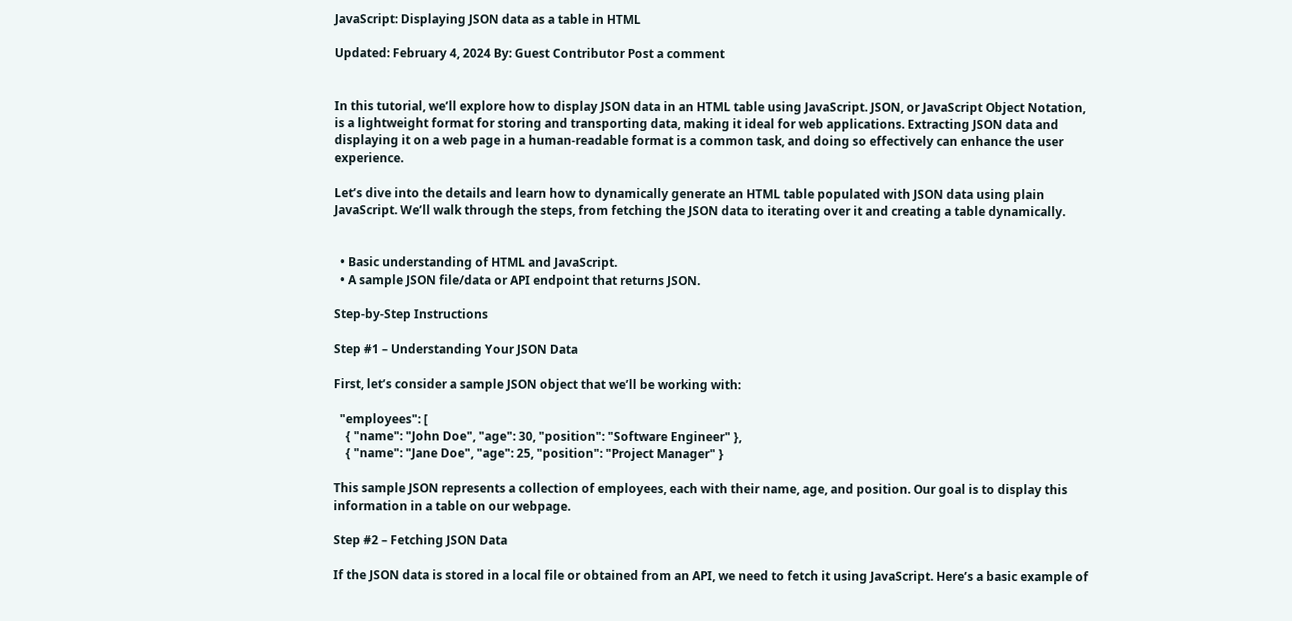JavaScript: Displaying JSON data as a table in HTML

Updated: February 4, 2024 By: Guest Contributor Post a comment


In this tutorial, we’ll explore how to display JSON data in an HTML table using JavaScript. JSON, or JavaScript Object Notation, is a lightweight format for storing and transporting data, making it ideal for web applications. Extracting JSON data and displaying it on a web page in a human-readable format is a common task, and doing so effectively can enhance the user experience.

Let’s dive into the details and learn how to dynamically generate an HTML table populated with JSON data using plain JavaScript. We’ll walk through the steps, from fetching the JSON data to iterating over it and creating a table dynamically.


  • Basic understanding of HTML and JavaScript.
  • A sample JSON file/data or API endpoint that returns JSON.

Step-by-Step Instructions

Step #1 – Understanding Your JSON Data

First, let’s consider a sample JSON object that we’ll be working with:

  "employees": [
    { "name": "John Doe", "age": 30, "position": "Software Engineer" },
    { "name": "Jane Doe", "age": 25, "position": "Project Manager" }

This sample JSON represents a collection of employees, each with their name, age, and position. Our goal is to display this information in a table on our webpage.

Step #2 – Fetching JSON Data

If the JSON data is stored in a local file or obtained from an API, we need to fetch it using JavaScript. Here’s a basic example of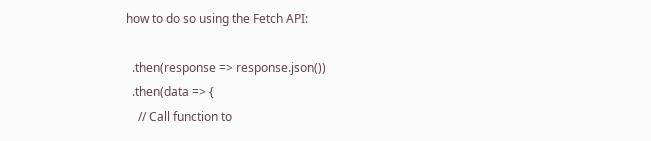how to do so using the Fetch API:

  .then(response => response.json())
  .then(data => {
    // Call function to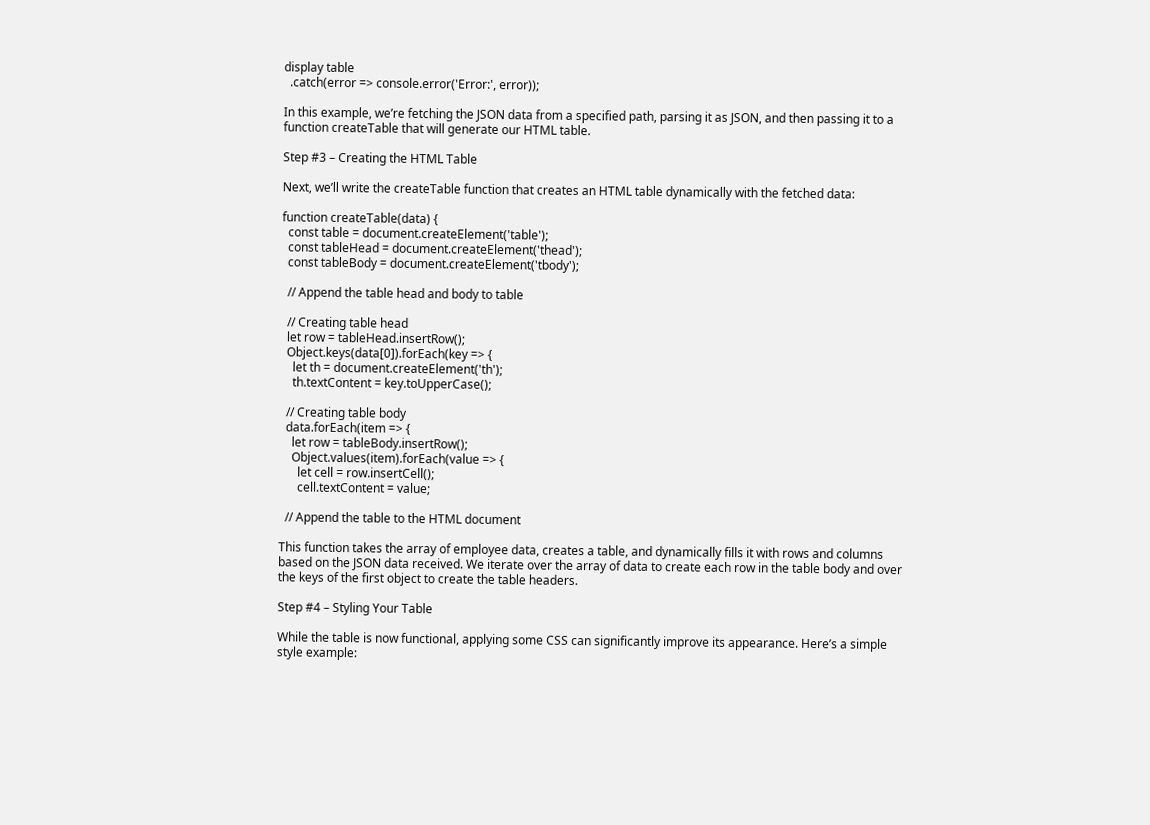display table
  .catch(error => console.error('Error:', error));

In this example, we’re fetching the JSON data from a specified path, parsing it as JSON, and then passing it to a function createTable that will generate our HTML table.

Step #3 – Creating the HTML Table

Next, we’ll write the createTable function that creates an HTML table dynamically with the fetched data:

function createTable(data) {
  const table = document.createElement('table');
  const tableHead = document.createElement('thead');
  const tableBody = document.createElement('tbody');

  // Append the table head and body to table

  // Creating table head
  let row = tableHead.insertRow();
  Object.keys(data[0]).forEach(key => {
    let th = document.createElement('th');
    th.textContent = key.toUpperCase();

  // Creating table body
  data.forEach(item => {
    let row = tableBody.insertRow();
    Object.values(item).forEach(value => {
      let cell = row.insertCell();
      cell.textContent = value;

  // Append the table to the HTML document

This function takes the array of employee data, creates a table, and dynamically fills it with rows and columns based on the JSON data received. We iterate over the array of data to create each row in the table body and over the keys of the first object to create the table headers.

Step #4 – Styling Your Table

While the table is now functional, applying some CSS can significantly improve its appearance. Here’s a simple style example: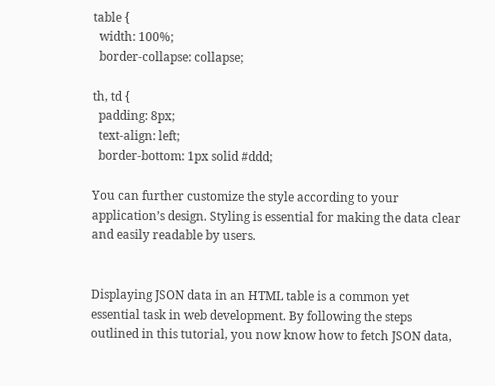table {
  width: 100%;
  border-collapse: collapse;

th, td {
  padding: 8px;
  text-align: left;
  border-bottom: 1px solid #ddd;

You can further customize the style according to your application’s design. Styling is essential for making the data clear and easily readable by users.


Displaying JSON data in an HTML table is a common yet essential task in web development. By following the steps outlined in this tutorial, you now know how to fetch JSON data,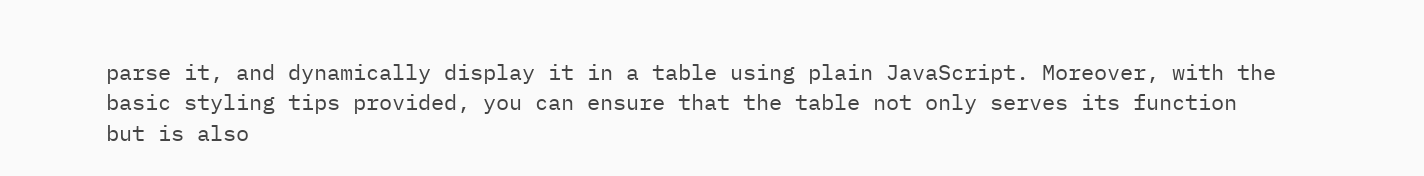parse it, and dynamically display it in a table using plain JavaScript. Moreover, with the basic styling tips provided, you can ensure that the table not only serves its function but is also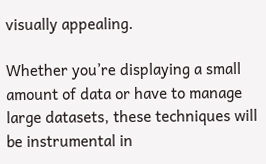visually appealing.

Whether you’re displaying a small amount of data or have to manage large datasets, these techniques will be instrumental in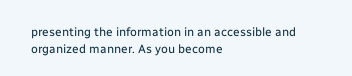presenting the information in an accessible and organized manner. As you become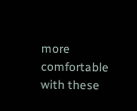more comfortable with these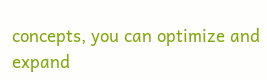concepts, you can optimize and expand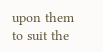upon them to suit the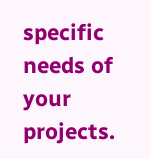specific needs of your projects.